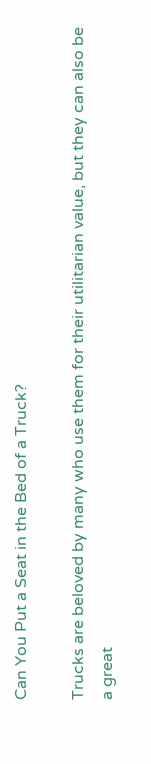Can You Put a Seat in the Bed of a Truck?

Trucks are beloved by many who use them for their utilitarian value, but they can also be a great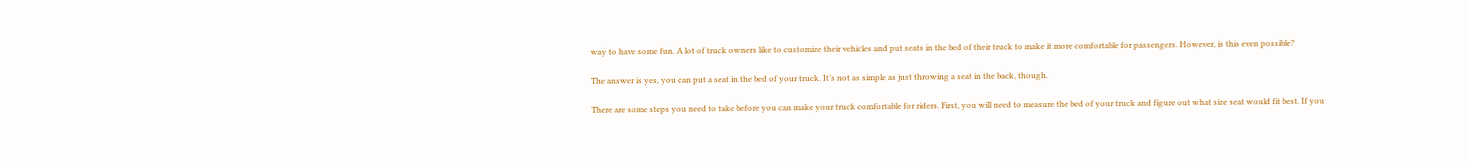way to have some fun. A lot of truck owners like to customize their vehicles and put seats in the bed of their truck to make it more comfortable for passengers. However, is this even possible?

The answer is yes, you can put a seat in the bed of your truck. It’s not as simple as just throwing a seat in the back, though.

There are some steps you need to take before you can make your truck comfortable for riders. First, you will need to measure the bed of your truck and figure out what size seat would fit best. If you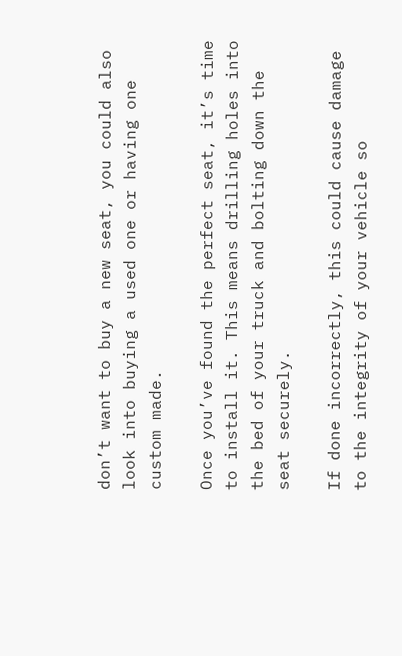don’t want to buy a new seat, you could also look into buying a used one or having one custom made.

Once you’ve found the perfect seat, it’s time to install it. This means drilling holes into the bed of your truck and bolting down the seat securely.

If done incorrectly, this could cause damage to the integrity of your vehicle so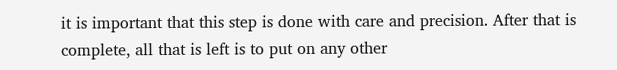it is important that this step is done with care and precision. After that is complete, all that is left is to put on any other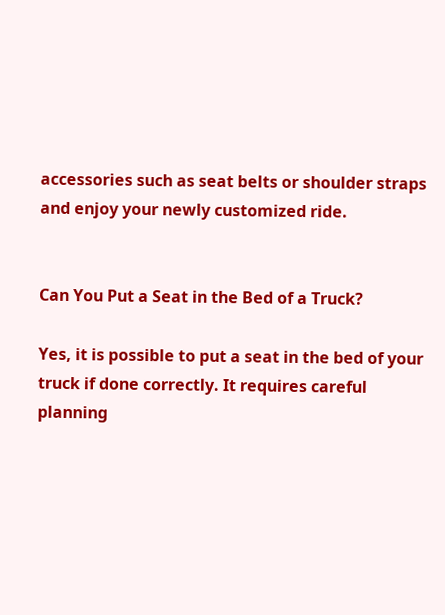accessories such as seat belts or shoulder straps and enjoy your newly customized ride.


Can You Put a Seat in the Bed of a Truck?

Yes, it is possible to put a seat in the bed of your truck if done correctly. It requires careful planning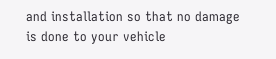and installation so that no damage is done to your vehicle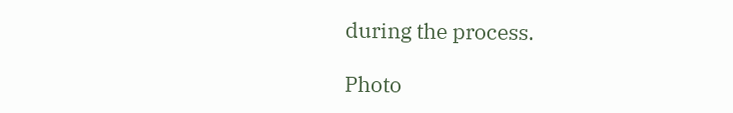during the process.

Photo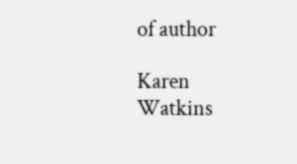of author

Karen Watkins